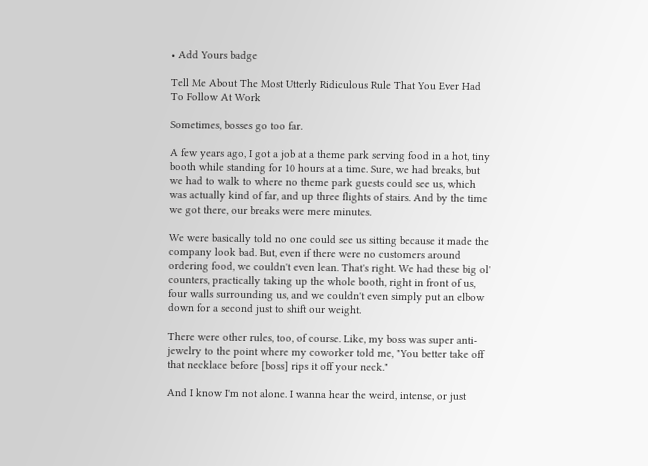• Add Yours badge

Tell Me About The Most Utterly Ridiculous Rule That You Ever Had To Follow At Work

Sometimes, bosses go too far.

A few years ago, I got a job at a theme park serving food in a hot, tiny booth while standing for 10 hours at a time. Sure, we had breaks, but we had to walk to where no theme park guests could see us, which was actually kind of far, and up three flights of stairs. And by the time we got there, our breaks were mere minutes.

We were basically told no one could see us sitting because it made the company look bad. But, even if there were no customers around ordering food, we couldn't even lean. That's right. We had these big ol' counters, practically taking up the whole booth, right in front of us, four walls surrounding us, and we couldn't even simply put an elbow down for a second just to shift our weight.

There were other rules, too, of course. Like, my boss was super anti-jewelry to the point where my coworker told me, "You better take off that necklace before [boss] rips it off your neck."

And I know I'm not alone. I wanna hear the weird, intense, or just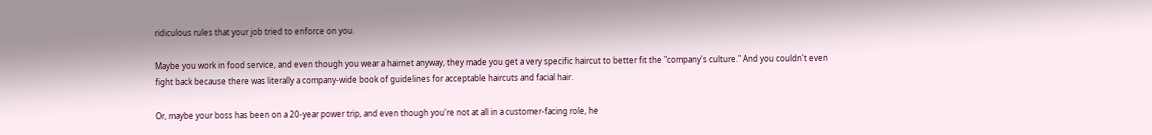ridiculous rules that your job tried to enforce on you.

Maybe you work in food service, and even though you wear a hairnet anyway, they made you get a very specific haircut to better fit the "company's culture." And you couldn't even fight back because there was literally a company-wide book of guidelines for acceptable haircuts and facial hair.

Or, maybe your boss has been on a 20-year power trip, and even though you're not at all in a customer-facing role, he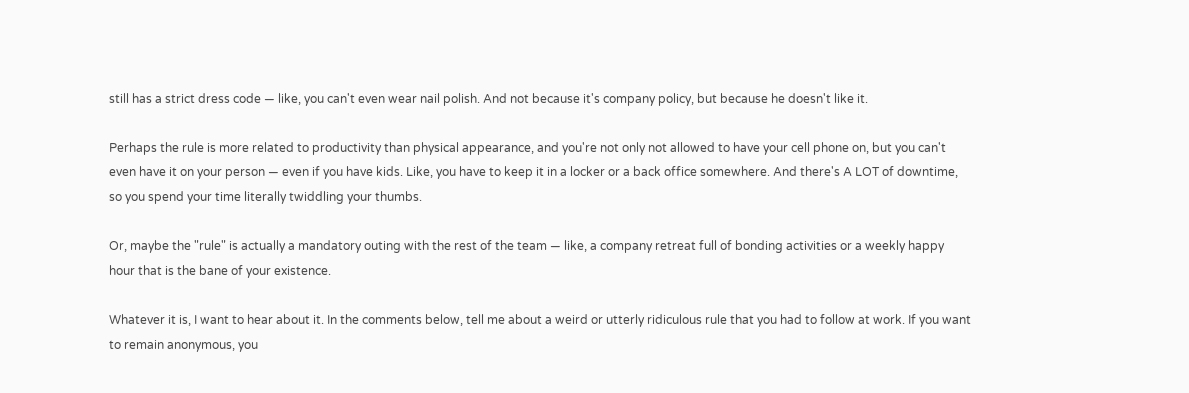still has a strict dress code — like, you can't even wear nail polish. And not because it's company policy, but because he doesn't like it.

Perhaps the rule is more related to productivity than physical appearance, and you're not only not allowed to have your cell phone on, but you can't even have it on your person — even if you have kids. Like, you have to keep it in a locker or a back office somewhere. And there's A LOT of downtime, so you spend your time literally twiddling your thumbs.

Or, maybe the "rule" is actually a mandatory outing with the rest of the team — like, a company retreat full of bonding activities or a weekly happy hour that is the bane of your existence.

Whatever it is, I want to hear about it. In the comments below, tell me about a weird or utterly ridiculous rule that you had to follow at work. If you want to remain anonymous, you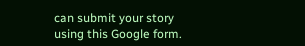can submit your story using this Google form.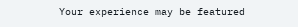Your experience may be featured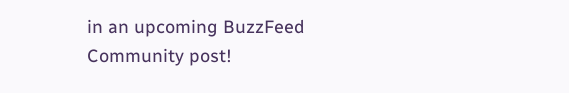in an upcoming BuzzFeed Community post!